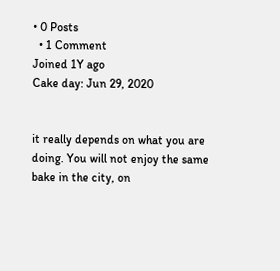• 0 Posts
  • 1 Comment
Joined 1Y ago
Cake day: Jun 29, 2020


it really depends on what you are doing. You will not enjoy the same bake in the city, on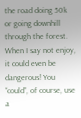the road doing 50k or going downhill through the forest. When I say not enjoy, it could even be dangerous! You “could”, of course, use a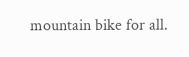mountain bike for all.